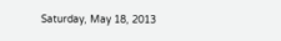Saturday, May 18, 2013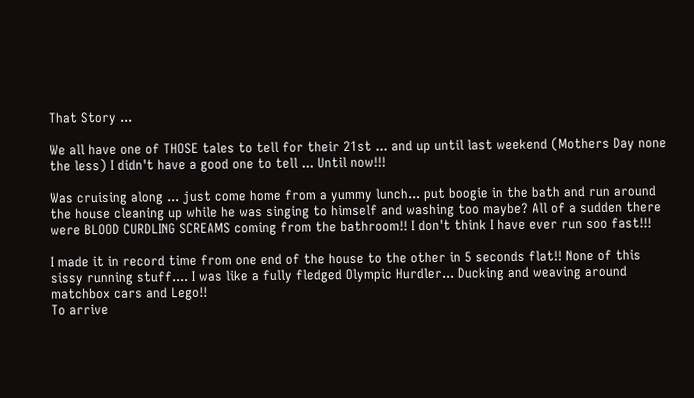That Story ...

We all have one of THOSE tales to tell for their 21st ... and up until last weekend (Mothers Day none the less) I didn't have a good one to tell ... Until now!!!

Was cruising along ... just come home from a yummy lunch... put boogie in the bath and run around the house cleaning up while he was singing to himself and washing too maybe? All of a sudden there were BLOOD CURDLING SCREAMS coming from the bathroom!! I don't think I have ever run soo fast!!!

I made it in record time from one end of the house to the other in 5 seconds flat!! None of this sissy running stuff.... I was like a fully fledged Olympic Hurdler... Ducking and weaving around matchbox cars and Lego!!
To arrive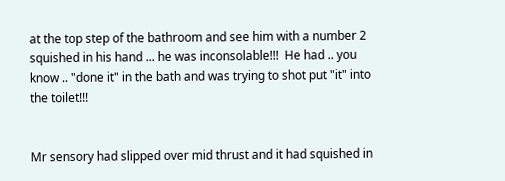at the top step of the bathroom and see him with a number 2 squished in his hand ... he was inconsolable!!!  He had .. you know .. "done it" in the bath and was trying to shot put "it" into the toilet!!!


Mr sensory had slipped over mid thrust and it had squished in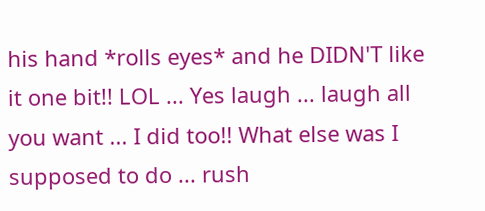his hand *rolls eyes* and he DIDN'T like it one bit!! LOL ... Yes laugh ... laugh all you want ... I did too!! What else was I supposed to do ... rush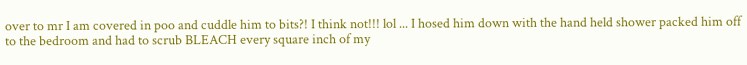over to mr I am covered in poo and cuddle him to bits?! I think not!!! lol ... I hosed him down with the hand held shower packed him off to the bedroom and had to scrub BLEACH every square inch of my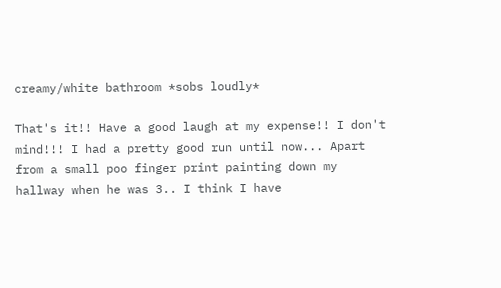creamy/white bathroom *sobs loudly*

That's it!! Have a good laugh at my expense!! I don't mind!!! I had a pretty good run until now... Apart from a small poo finger print painting down my hallway when he was 3.. I think I have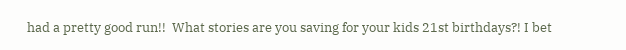had a pretty good run!!  What stories are you saving for your kids 21st birthdays?! I bet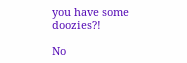you have some doozies?!

No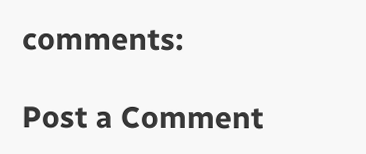comments:

Post a Comment